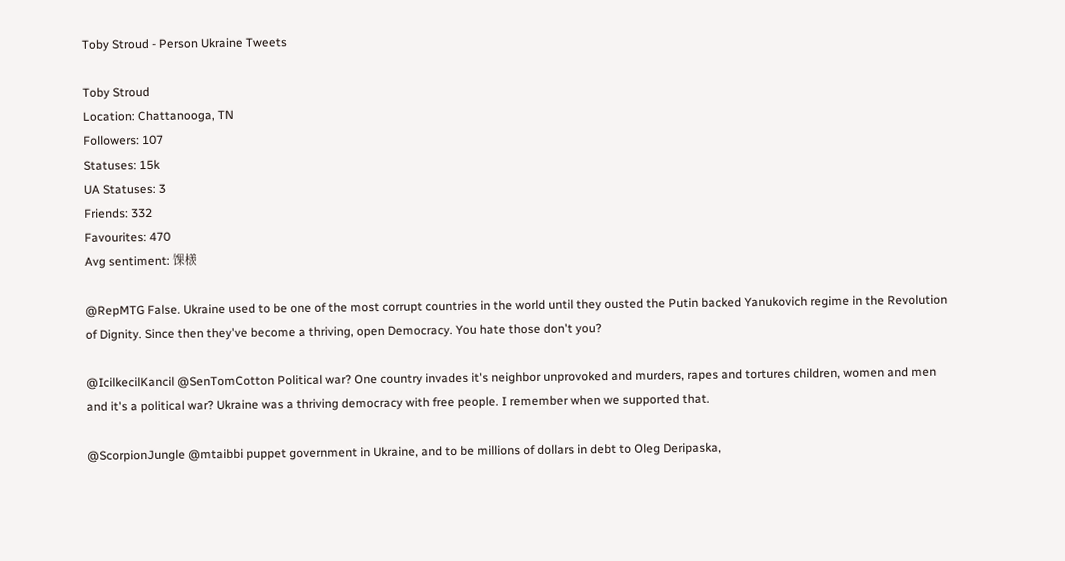Toby Stroud - Person Ukraine Tweets

Toby Stroud
Location: Chattanooga, TN
Followers: 107
Statuses: 15k
UA Statuses: 3
Friends: 332
Favourites: 470
Avg sentiment: 馃檨

@RepMTG False. Ukraine used to be one of the most corrupt countries in the world until they ousted the Putin backed Yanukovich regime in the Revolution of Dignity. Since then they've become a thriving, open Democracy. You hate those don't you?

@IcilkecilKancil @SenTomCotton Political war? One country invades it's neighbor unprovoked and murders, rapes and tortures children, women and men and it's a political war? Ukraine was a thriving democracy with free people. I remember when we supported that.

@ScorpionJungle @mtaibbi puppet government in Ukraine, and to be millions of dollars in debt to Oleg Deripaska,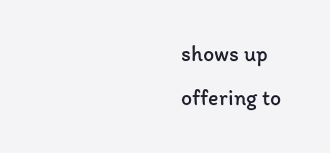shows up offering to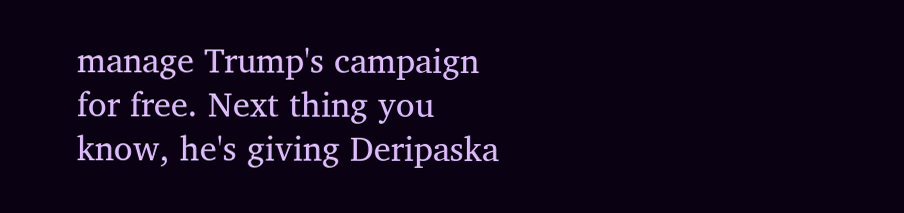manage Trump's campaign for free. Next thing you know, he's giving Deripaska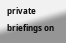private briefings on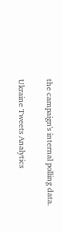the campaign's internal polling data.

Ukraine Tweets Analytics